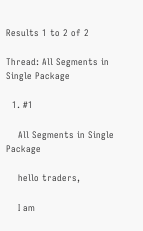Results 1 to 2 of 2

Thread: All Segments in Single Package

  1. #1

    All Segments in Single Package

    hello traders,

    I am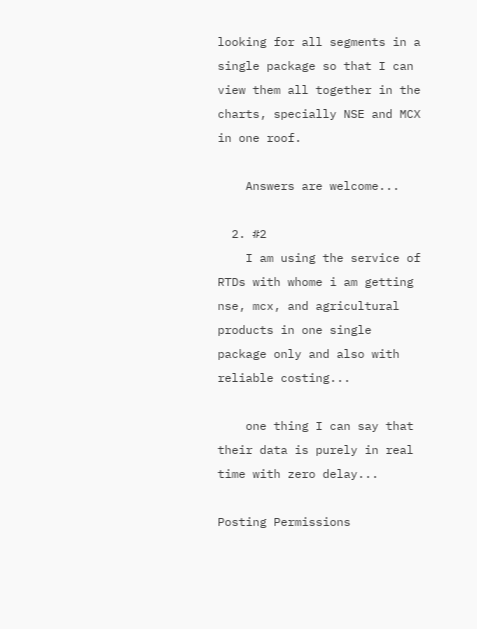looking for all segments in a single package so that I can view them all together in the charts, specially NSE and MCX in one roof.

    Answers are welcome...

  2. #2
    I am using the service of RTDs with whome i am getting nse, mcx, and agricultural products in one single package only and also with reliable costing...

    one thing I can say that their data is purely in real time with zero delay...

Posting Permissions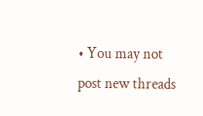• You may not post new threads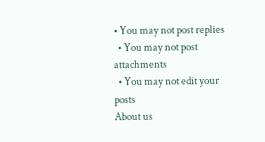• You may not post replies
  • You may not post attachments
  • You may not edit your posts
About us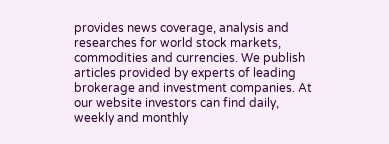provides news coverage, analysis and researches for world stock markets, commodities and currencies. We publish articles provided by experts of leading brokerage and investment companies. At our website investors can find daily, weekly and monthly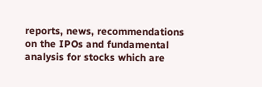reports, news, recommendations on the IPOs and fundamental analysis for stocks which are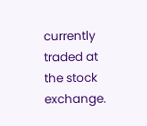currently traded at the stock exchange.